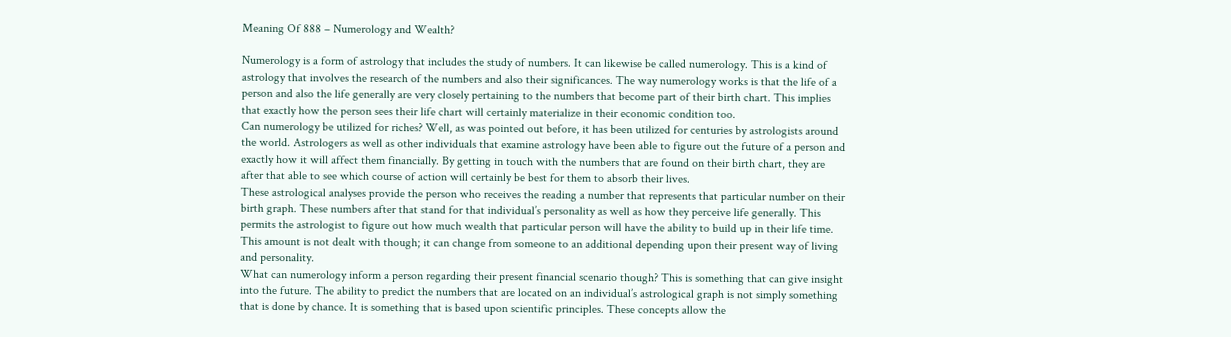Meaning Of 888 – Numerology and Wealth?

Numerology is a form of astrology that includes the study of numbers. It can likewise be called numerology. This is a kind of astrology that involves the research of the numbers and also their significances. The way numerology works is that the life of a person and also the life generally are very closely pertaining to the numbers that become part of their birth chart. This implies that exactly how the person sees their life chart will certainly materialize in their economic condition too.
Can numerology be utilized for riches? Well, as was pointed out before, it has been utilized for centuries by astrologists around the world. Astrologers as well as other individuals that examine astrology have been able to figure out the future of a person and exactly how it will affect them financially. By getting in touch with the numbers that are found on their birth chart, they are after that able to see which course of action will certainly be best for them to absorb their lives.
These astrological analyses provide the person who receives the reading a number that represents that particular number on their birth graph. These numbers after that stand for that individual’s personality as well as how they perceive life generally. This permits the astrologist to figure out how much wealth that particular person will have the ability to build up in their life time. This amount is not dealt with though; it can change from someone to an additional depending upon their present way of living and personality.
What can numerology inform a person regarding their present financial scenario though? This is something that can give insight into the future. The ability to predict the numbers that are located on an individual’s astrological graph is not simply something that is done by chance. It is something that is based upon scientific principles. These concepts allow the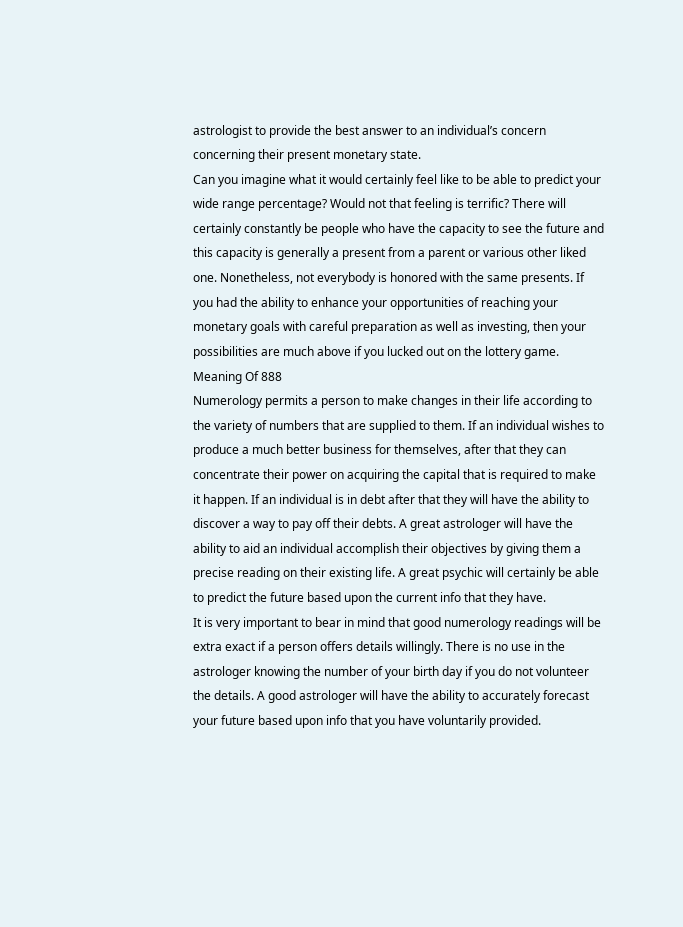astrologist to provide the best answer to an individual’s concern concerning their present monetary state.
Can you imagine what it would certainly feel like to be able to predict your wide range percentage? Would not that feeling is terrific? There will certainly constantly be people who have the capacity to see the future and this capacity is generally a present from a parent or various other liked one. Nonetheless, not everybody is honored with the same presents. If you had the ability to enhance your opportunities of reaching your monetary goals with careful preparation as well as investing, then your possibilities are much above if you lucked out on the lottery game. Meaning Of 888
Numerology permits a person to make changes in their life according to the variety of numbers that are supplied to them. If an individual wishes to produce a much better business for themselves, after that they can concentrate their power on acquiring the capital that is required to make it happen. If an individual is in debt after that they will have the ability to discover a way to pay off their debts. A great astrologer will have the ability to aid an individual accomplish their objectives by giving them a precise reading on their existing life. A great psychic will certainly be able to predict the future based upon the current info that they have.
It is very important to bear in mind that good numerology readings will be extra exact if a person offers details willingly. There is no use in the astrologer knowing the number of your birth day if you do not volunteer the details. A good astrologer will have the ability to accurately forecast your future based upon info that you have voluntarily provided.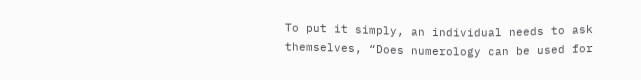To put it simply, an individual needs to ask themselves, “Does numerology can be used for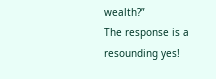wealth?”
The response is a resounding yes!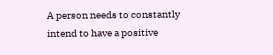A person needs to constantly intend to have a positive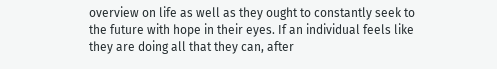overview on life as well as they ought to constantly seek to the future with hope in their eyes. If an individual feels like they are doing all that they can, after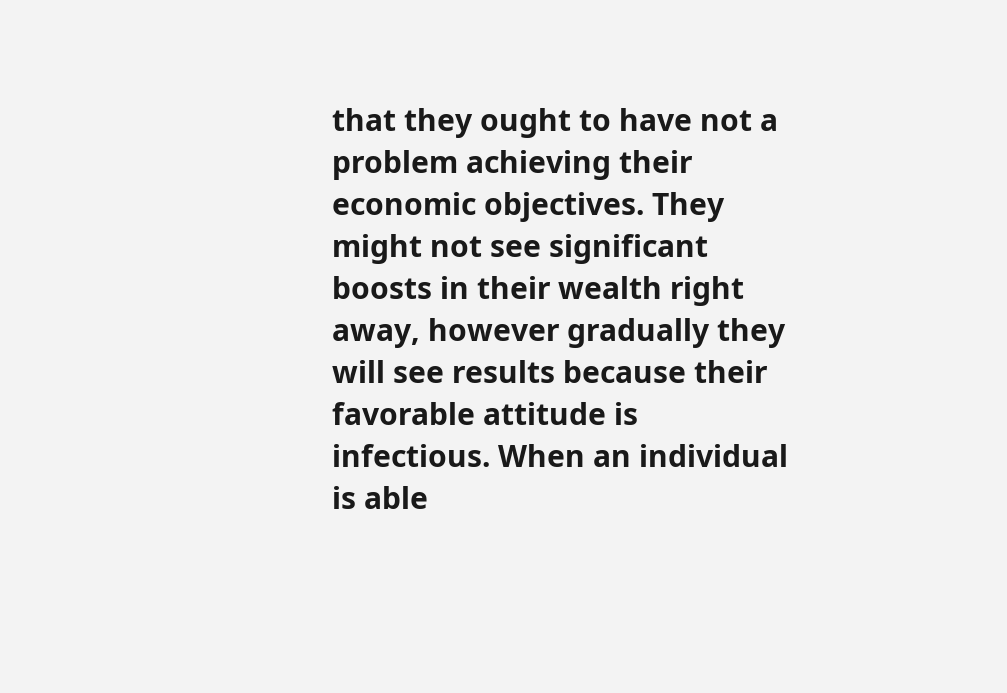that they ought to have not a problem achieving their economic objectives. They might not see significant boosts in their wealth right away, however gradually they will see results because their favorable attitude is infectious. When an individual is able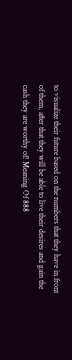to visualize their future based on the numbers that they have in front of them, after that they will be able to live their desires and gain the cash they are worthy of! Meaning Of 888